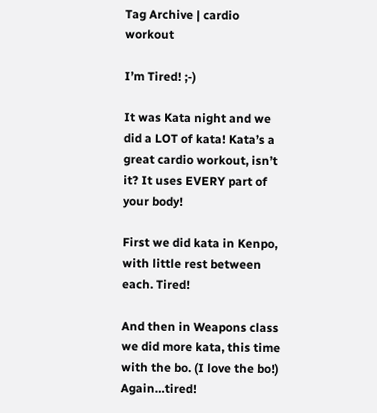Tag Archive | cardio workout

I’m Tired! ;-)

It was Kata night and we did a LOT of kata! Kata’s a great cardio workout, isn’t it? It uses EVERY part of your body!

First we did kata in Kenpo, with little rest between each. Tired!

And then in Weapons class we did more kata, this time with the bo. (I love the bo!) Again…tired!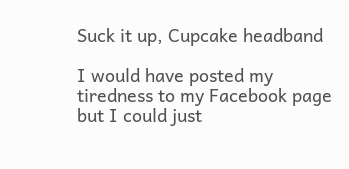Suck it up, Cupcake headband

I would have posted my tiredness to my Facebook page but I could just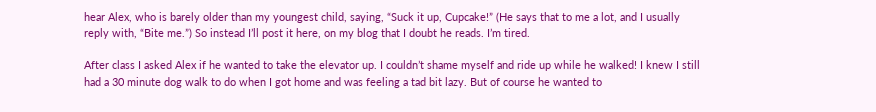hear Alex, who is barely older than my youngest child, saying, “Suck it up, Cupcake!” (He says that to me a lot, and I usually reply with, “Bite me.”) So instead I’ll post it here, on my blog that I doubt he reads. I’m tired.

After class I asked Alex if he wanted to take the elevator up. I couldn’t shame myself and ride up while he walked! I knew I still had a 30 minute dog walk to do when I got home and was feeling a tad bit lazy. But of course he wanted to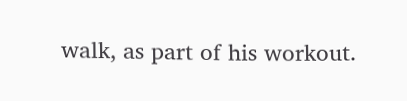walk, as part of his workout.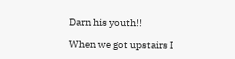Darn his youth!!

When we got upstairs I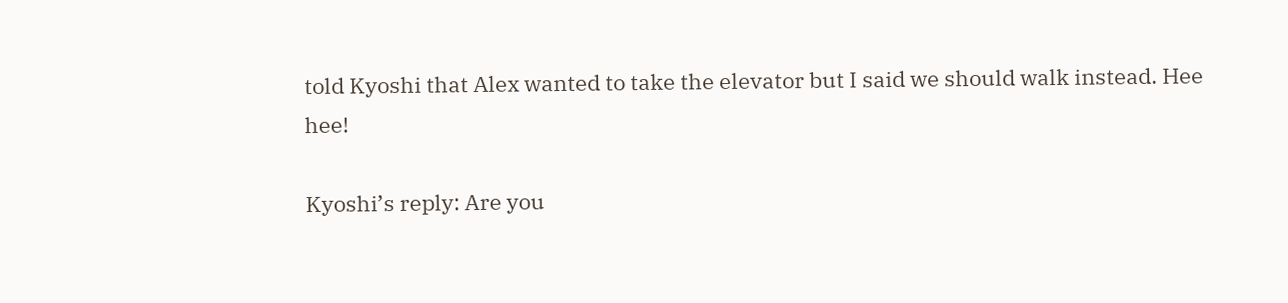told Kyoshi that Alex wanted to take the elevator but I said we should walk instead. Hee hee!

Kyoshi’s reply: Are you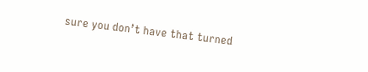sure you don’t have that turned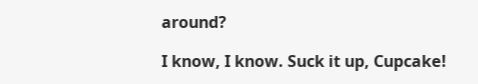around?

I know, I know. Suck it up, Cupcake!